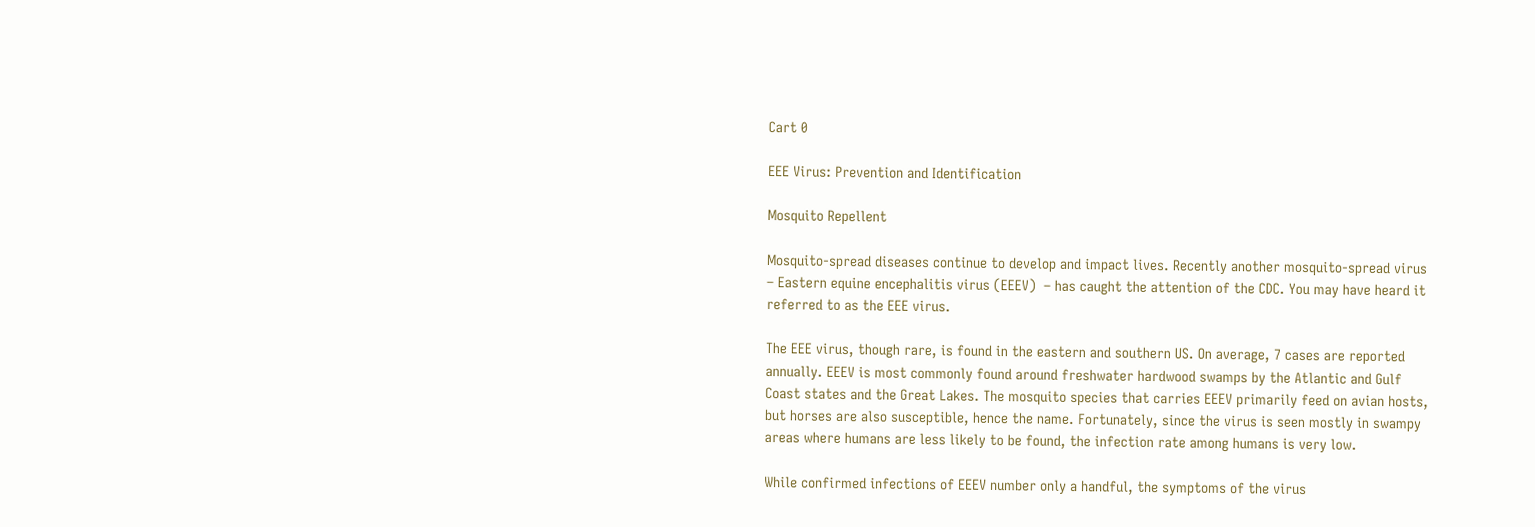Cart 0

EEE Virus: Prevention and Identification

Mosquito Repellent

Mosquito-spread diseases continue to develop and impact lives. Recently another mosquito-spread virus – Eastern equine encephalitis virus (EEEV)  – has caught the attention of the CDC. You may have heard it referred to as the EEE virus.

The EEE virus, though rare, is found in the eastern and southern US. On average, 7 cases are reported annually. EEEV is most commonly found around freshwater hardwood swamps by the Atlantic and Gulf Coast states and the Great Lakes. The mosquito species that carries EEEV primarily feed on avian hosts, but horses are also susceptible, hence the name. Fortunately, since the virus is seen mostly in swampy areas where humans are less likely to be found, the infection rate among humans is very low.

While confirmed infections of EEEV number only a handful, the symptoms of the virus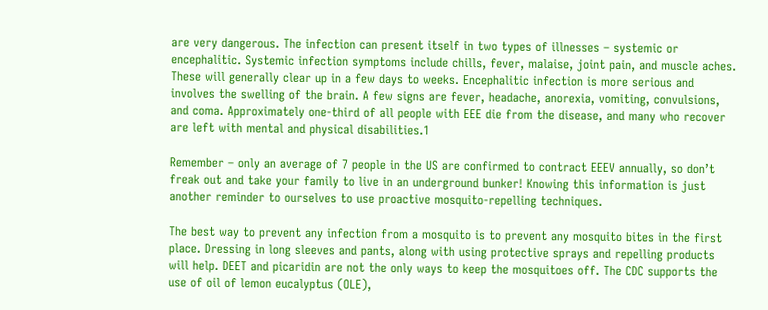are very dangerous. The infection can present itself in two types of illnesses – systemic or encephalitic. Systemic infection symptoms include chills, fever, malaise, joint pain, and muscle aches. These will generally clear up in a few days to weeks. Encephalitic infection is more serious and involves the swelling of the brain. A few signs are fever, headache, anorexia, vomiting, convulsions, and coma. Approximately one-third of all people with EEE die from the disease, and many who recover are left with mental and physical disabilities.1

Remember – only an average of 7 people in the US are confirmed to contract EEEV annually, so don’t freak out and take your family to live in an underground bunker! Knowing this information is just another reminder to ourselves to use proactive mosquito-repelling techniques.

The best way to prevent any infection from a mosquito is to prevent any mosquito bites in the first place. Dressing in long sleeves and pants, along with using protective sprays and repelling products will help. DEET and picaridin are not the only ways to keep the mosquitoes off. The CDC supports the use of oil of lemon eucalyptus (OLE),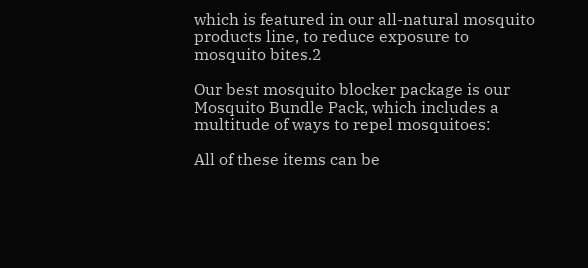which is featured in our all-natural mosquito products line, to reduce exposure to mosquito bites.2

Our best mosquito blocker package is our Mosquito Bundle Pack, which includes a multitude of ways to repel mosquitoes:

All of these items can be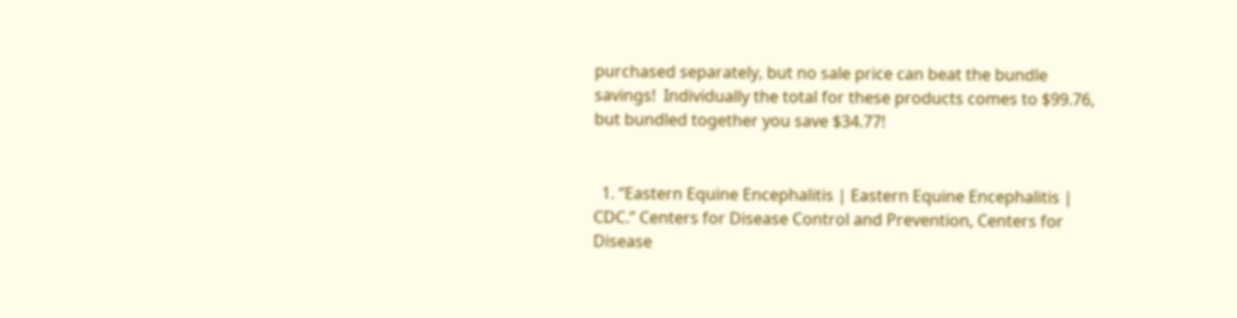purchased separately, but no sale price can beat the bundle savings!  Individually the total for these products comes to $99.76, but bundled together you save $34.77!


  1. “Eastern Equine Encephalitis | Eastern Equine Encephalitis | CDC.” Centers for Disease Control and Prevention, Centers for Disease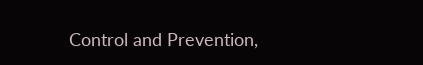Control and Prevention,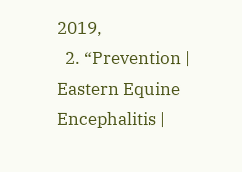2019,
  2. “Prevention | Eastern Equine Encephalitis |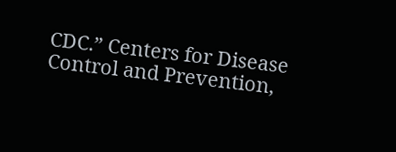CDC.” Centers for Disease Control and Prevention,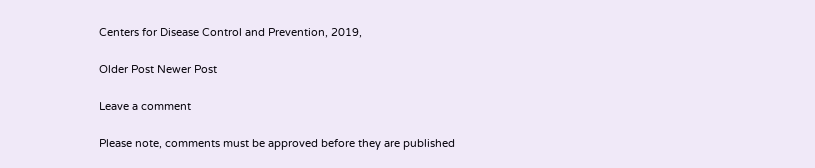Centers for Disease Control and Prevention, 2019,

Older Post Newer Post

Leave a comment

Please note, comments must be approved before they are published